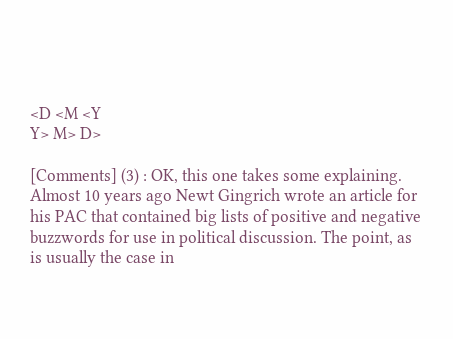<D <M <Y
Y> M> D>

[Comments] (3) : OK, this one takes some explaining. Almost 10 years ago Newt Gingrich wrote an article for his PAC that contained big lists of positive and negative buzzwords for use in political discussion. The point, as is usually the case in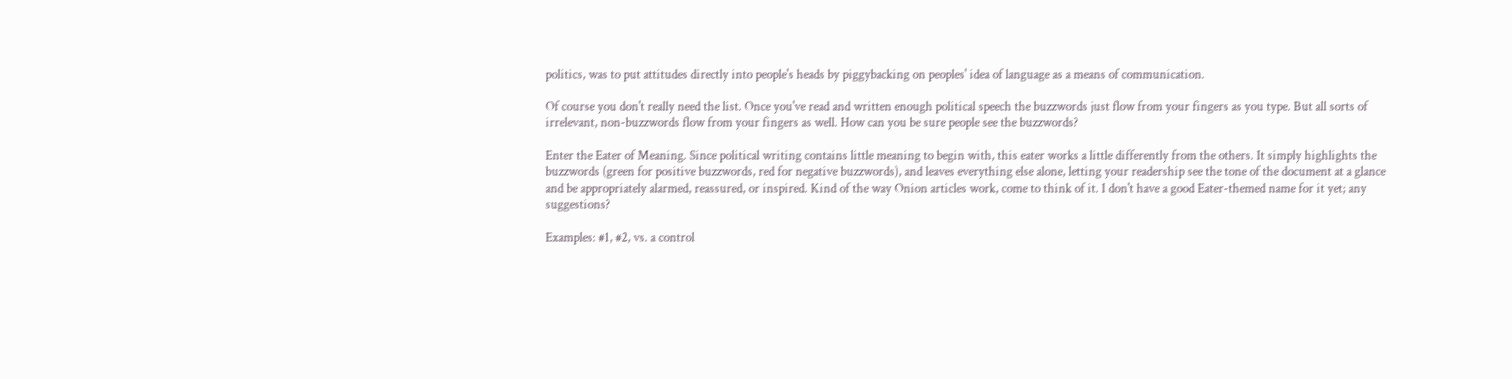politics, was to put attitudes directly into people's heads by piggybacking on peoples' idea of language as a means of communication.

Of course you don't really need the list. Once you've read and written enough political speech the buzzwords just flow from your fingers as you type. But all sorts of irrelevant, non-buzzwords flow from your fingers as well. How can you be sure people see the buzzwords?

Enter the Eater of Meaning. Since political writing contains little meaning to begin with, this eater works a little differently from the others. It simply highlights the buzzwords (green for positive buzzwords, red for negative buzzwords), and leaves everything else alone, letting your readership see the tone of the document at a glance and be appropriately alarmed, reassured, or inspired. Kind of the way Onion articles work, come to think of it. I don't have a good Eater-themed name for it yet; any suggestions?

Examples: #1, #2, vs. a control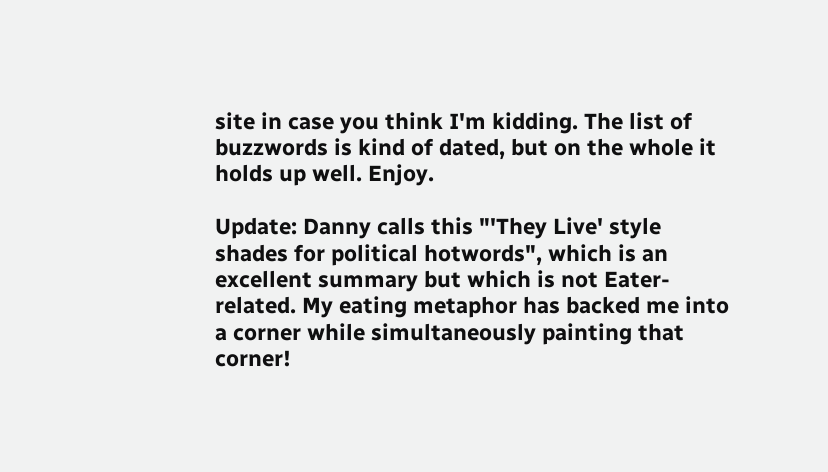site in case you think I'm kidding. The list of buzzwords is kind of dated, but on the whole it holds up well. Enjoy.

Update: Danny calls this "'They Live' style shades for political hotwords", which is an excellent summary but which is not Eater-related. My eating metaphor has backed me into a corner while simultaneously painting that corner!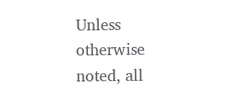Unless otherwise noted, all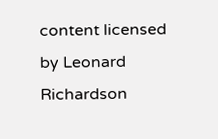content licensed by Leonard Richardson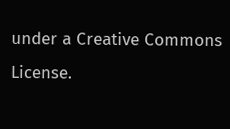under a Creative Commons License.